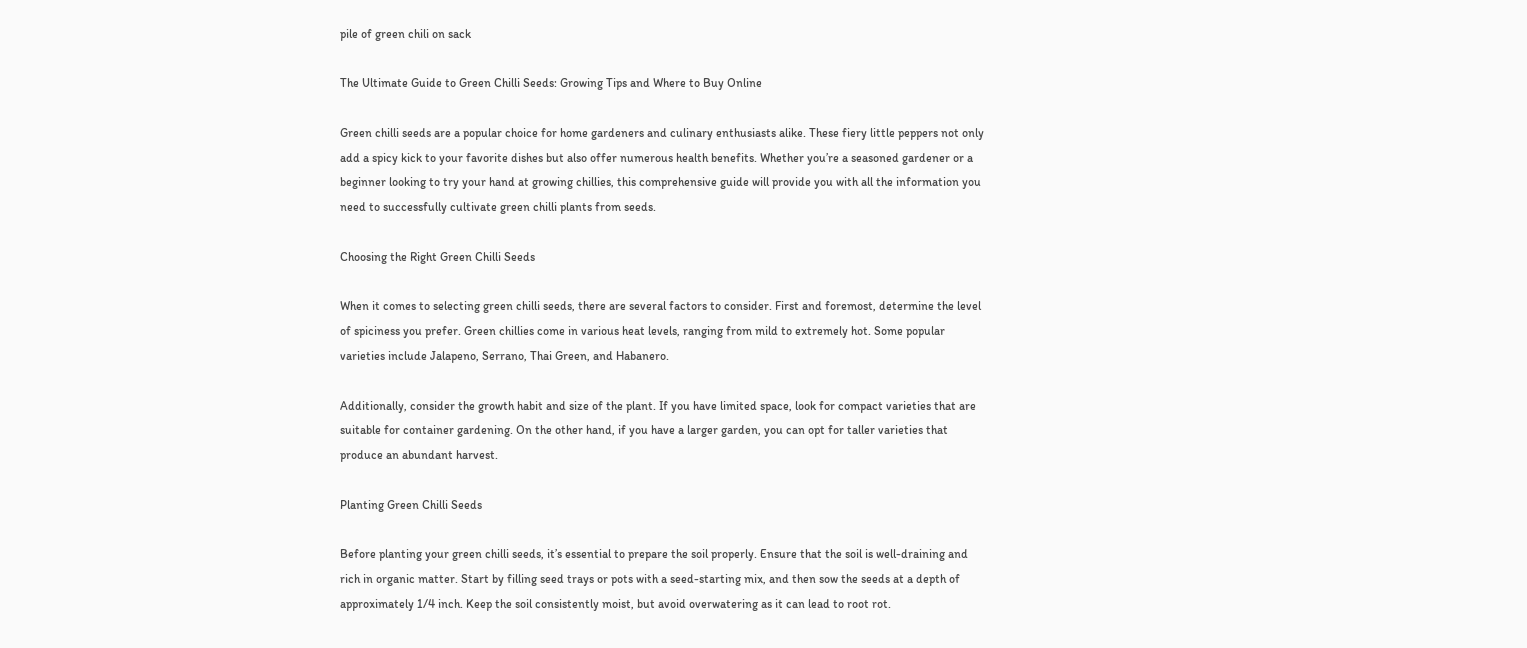pile of green chili on sack

The Ultimate Guide to Green Chilli Seeds: Growing Tips and Where to Buy Online

Green chilli seeds are a popular choice for home gardeners and culinary enthusiasts alike. These fiery little peppers not only add a spicy kick to your favorite dishes but also offer numerous health benefits. Whether you’re a seasoned gardener or a beginner looking to try your hand at growing chillies, this comprehensive guide will provide you with all the information you need to successfully cultivate green chilli plants from seeds.

Choosing the Right Green Chilli Seeds

When it comes to selecting green chilli seeds, there are several factors to consider. First and foremost, determine the level of spiciness you prefer. Green chillies come in various heat levels, ranging from mild to extremely hot. Some popular varieties include Jalapeno, Serrano, Thai Green, and Habanero.

Additionally, consider the growth habit and size of the plant. If you have limited space, look for compact varieties that are suitable for container gardening. On the other hand, if you have a larger garden, you can opt for taller varieties that produce an abundant harvest.

Planting Green Chilli Seeds

Before planting your green chilli seeds, it’s essential to prepare the soil properly. Ensure that the soil is well-draining and rich in organic matter. Start by filling seed trays or pots with a seed-starting mix, and then sow the seeds at a depth of approximately 1/4 inch. Keep the soil consistently moist, but avoid overwatering as it can lead to root rot.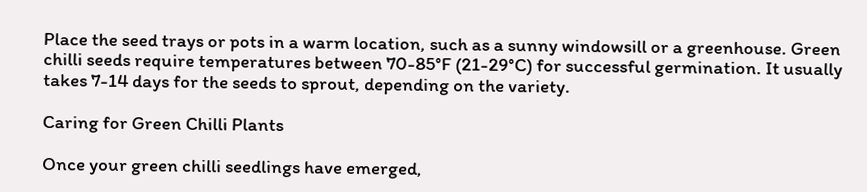Place the seed trays or pots in a warm location, such as a sunny windowsill or a greenhouse. Green chilli seeds require temperatures between 70-85°F (21-29°C) for successful germination. It usually takes 7-14 days for the seeds to sprout, depending on the variety.

Caring for Green Chilli Plants

Once your green chilli seedlings have emerged,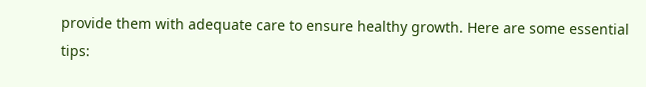provide them with adequate care to ensure healthy growth. Here are some essential tips: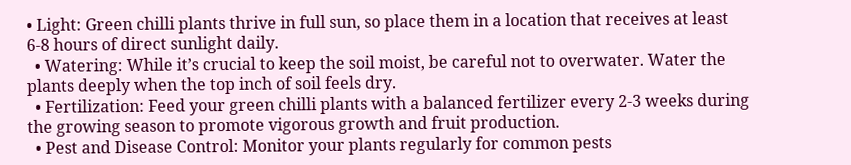• Light: Green chilli plants thrive in full sun, so place them in a location that receives at least 6-8 hours of direct sunlight daily.
  • Watering: While it’s crucial to keep the soil moist, be careful not to overwater. Water the plants deeply when the top inch of soil feels dry.
  • Fertilization: Feed your green chilli plants with a balanced fertilizer every 2-3 weeks during the growing season to promote vigorous growth and fruit production.
  • Pest and Disease Control: Monitor your plants regularly for common pests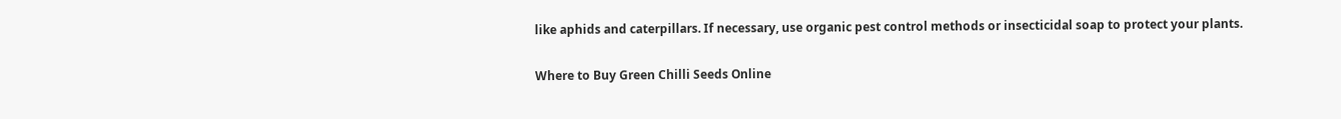like aphids and caterpillars. If necessary, use organic pest control methods or insecticidal soap to protect your plants.

Where to Buy Green Chilli Seeds Online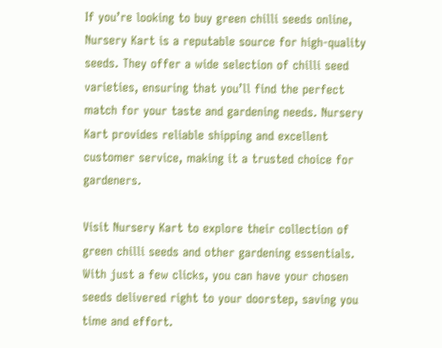If you’re looking to buy green chilli seeds online, Nursery Kart is a reputable source for high-quality seeds. They offer a wide selection of chilli seed varieties, ensuring that you’ll find the perfect match for your taste and gardening needs. Nursery Kart provides reliable shipping and excellent customer service, making it a trusted choice for gardeners.

Visit Nursery Kart to explore their collection of green chilli seeds and other gardening essentials. With just a few clicks, you can have your chosen seeds delivered right to your doorstep, saving you time and effort.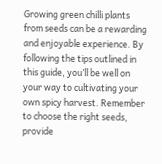Growing green chilli plants from seeds can be a rewarding and enjoyable experience. By following the tips outlined in this guide, you’ll be well on your way to cultivating your own spicy harvest. Remember to choose the right seeds, provide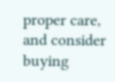proper care, and consider buying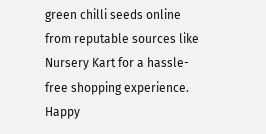green chilli seeds online from reputable sources like Nursery Kart for a hassle-free shopping experience. Happy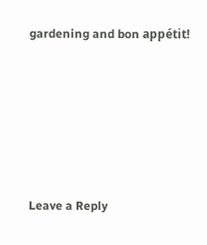gardening and bon appétit!






Leave a Reply